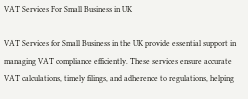VAT Services For Small Business in UK

VAT Services for Small Business in the UK provide essential support in managing VAT compliance efficiently. These services ensure accurate VAT calculations, timely filings, and adherence to regulations, helping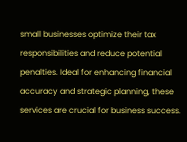small businesses optimize their tax responsibilities and reduce potential penalties. Ideal for enhancing financial accuracy and strategic planning, these services are crucial for business success.